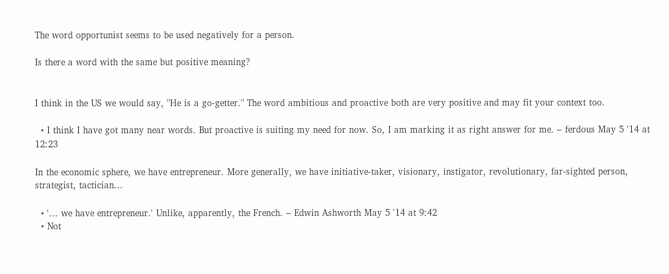The word opportunist seems to be used negatively for a person.

Is there a word with the same but positive meaning?


I think in the US we would say, "He is a go-getter." The word ambitious and proactive both are very positive and may fit your context too.

  • I think I have got many near words. But proactive is suiting my need for now. So, I am marking it as right answer for me. – ferdous May 5 '14 at 12:23

In the economic sphere, we have entrepreneur. More generally, we have initiative-taker, visionary, instigator, revolutionary, far-sighted person, strategist, tactician...

  • '... we have entrepreneur.' Unlike, apparently, the French. – Edwin Ashworth May 5 '14 at 9:42
  • Not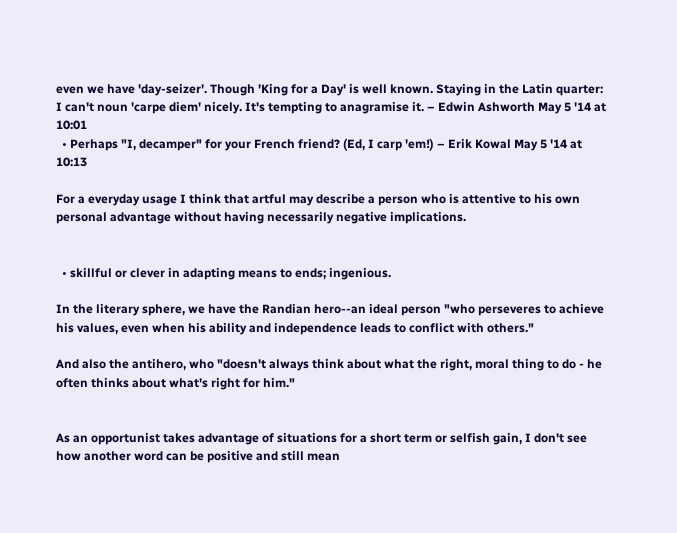even we have 'day-seizer'. Though 'King for a Day' is well known. Staying in the Latin quarter: I can't noun 'carpe diem' nicely. It's tempting to anagramise it. – Edwin Ashworth May 5 '14 at 10:01
  • Perhaps "I, decamper" for your French friend? (Ed, I carp 'em!) – Erik Kowal May 5 '14 at 10:13

For a everyday usage I think that artful may describe a person who is attentive to his own personal advantage without having necessarily negative implications.


  • skillful or clever in adapting means to ends; ingenious.

In the literary sphere, we have the Randian hero--an ideal person "who perseveres to achieve his values, even when his ability and independence leads to conflict with others."

And also the antihero, who "doesn't always think about what the right, moral thing to do - he often thinks about what's right for him."


As an opportunist takes advantage of situations for a short term or selfish gain, I don't see how another word can be positive and still mean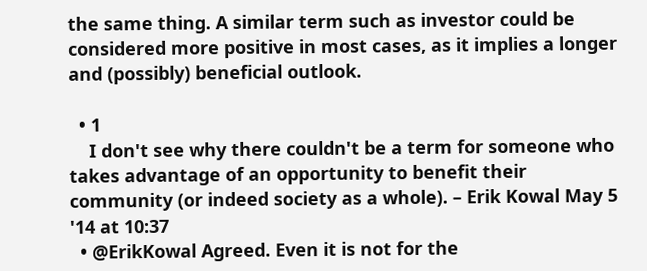the same thing. A similar term such as investor could be considered more positive in most cases, as it implies a longer and (possibly) beneficial outlook.

  • 1
    I don't see why there couldn't be a term for someone who takes advantage of an opportunity to benefit their community (or indeed society as a whole). – Erik Kowal May 5 '14 at 10:37
  • @ErikKowal Agreed. Even it is not for the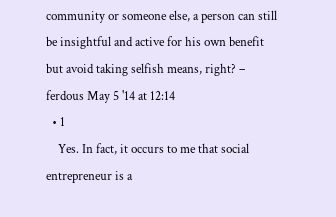community or someone else, a person can still be insightful and active for his own benefit but avoid taking selfish means, right? – ferdous May 5 '14 at 12:14
  • 1
    Yes. In fact, it occurs to me that social entrepreneur is a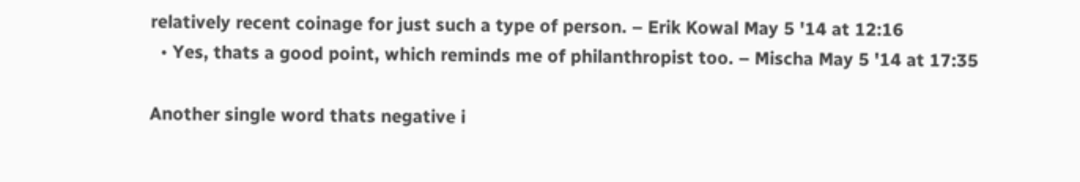relatively recent coinage for just such a type of person. – Erik Kowal May 5 '14 at 12:16
  • Yes, thats a good point, which reminds me of philanthropist too. – Mischa May 5 '14 at 17:35

Another single word thats negative i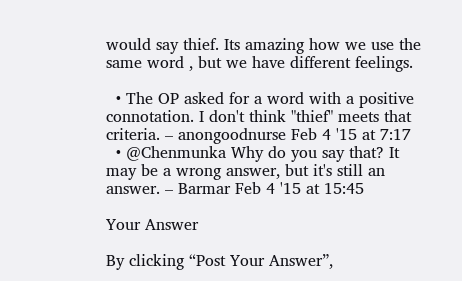would say thief. Its amazing how we use the same word , but we have different feelings.

  • The OP asked for a word with a positive connotation. I don't think "thief" meets that criteria. – anongoodnurse Feb 4 '15 at 7:17
  • @Chenmunka Why do you say that? It may be a wrong answer, but it's still an answer. – Barmar Feb 4 '15 at 15:45

Your Answer

By clicking “Post Your Answer”,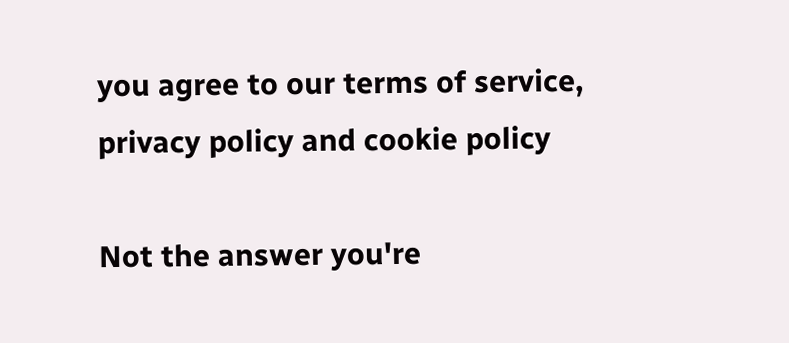you agree to our terms of service, privacy policy and cookie policy

Not the answer you're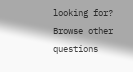looking for? Browse other questions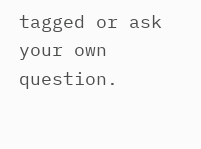tagged or ask your own question.